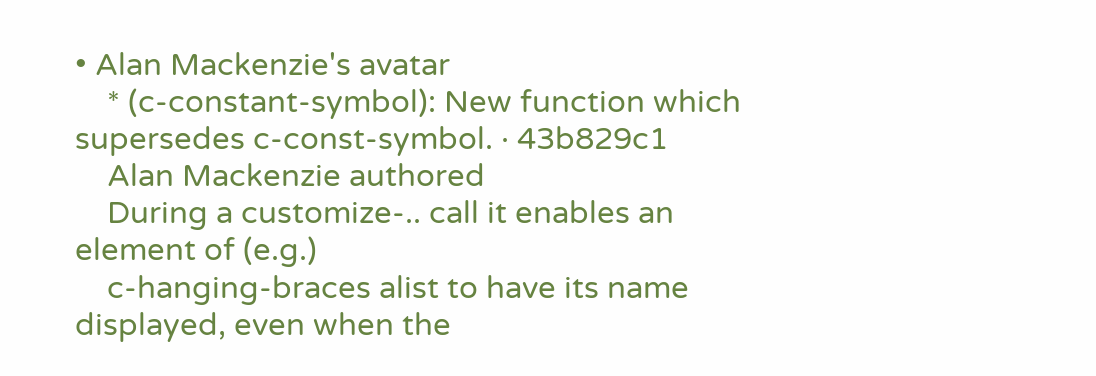• Alan Mackenzie's avatar
    * (c-constant-symbol): New function which supersedes c-const-symbol. · 43b829c1
    Alan Mackenzie authored
    During a customize-.. call it enables an element of (e.g.)
    c-hanging-braces alist to have its name displayed, even when the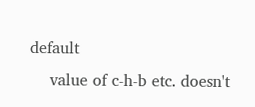default
    value of c-h-b etc. doesn't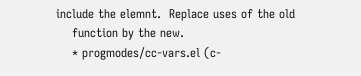include the elemnt.  Replace uses of the old
    function by the new.
    * progmodes/cc-vars.el (c-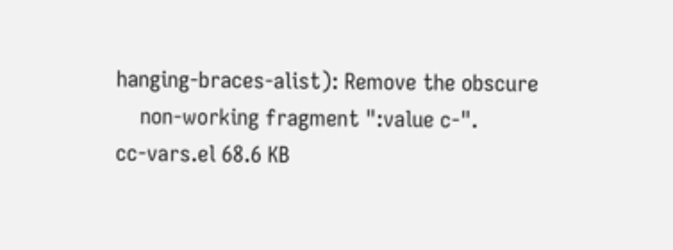hanging-braces-alist): Remove the obscure
    non-working fragment ":value c-".
cc-vars.el 68.6 KB